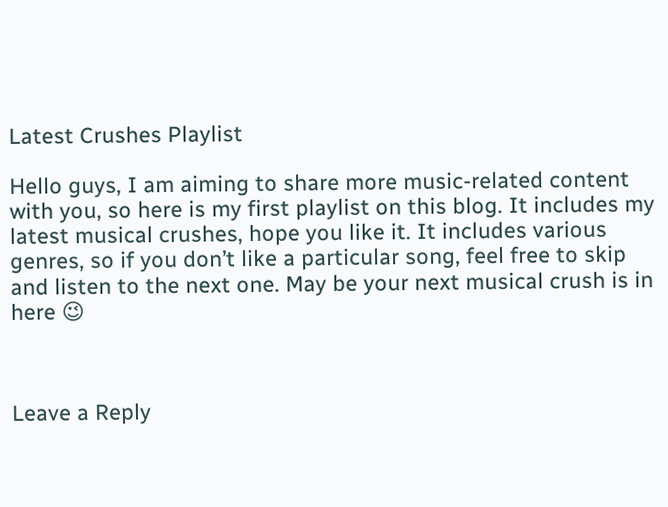Latest Crushes Playlist

Hello guys, I am aiming to share more music-related content with you, so here is my first playlist on this blog. It includes my latest musical crushes, hope you like it. It includes various genres, so if you don’t like a particular song, feel free to skip and listen to the next one. May be your next musical crush is in here 😉



Leave a Reply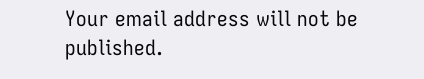Your email address will not be published.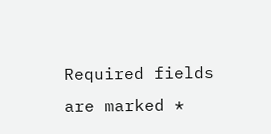Required fields are marked *